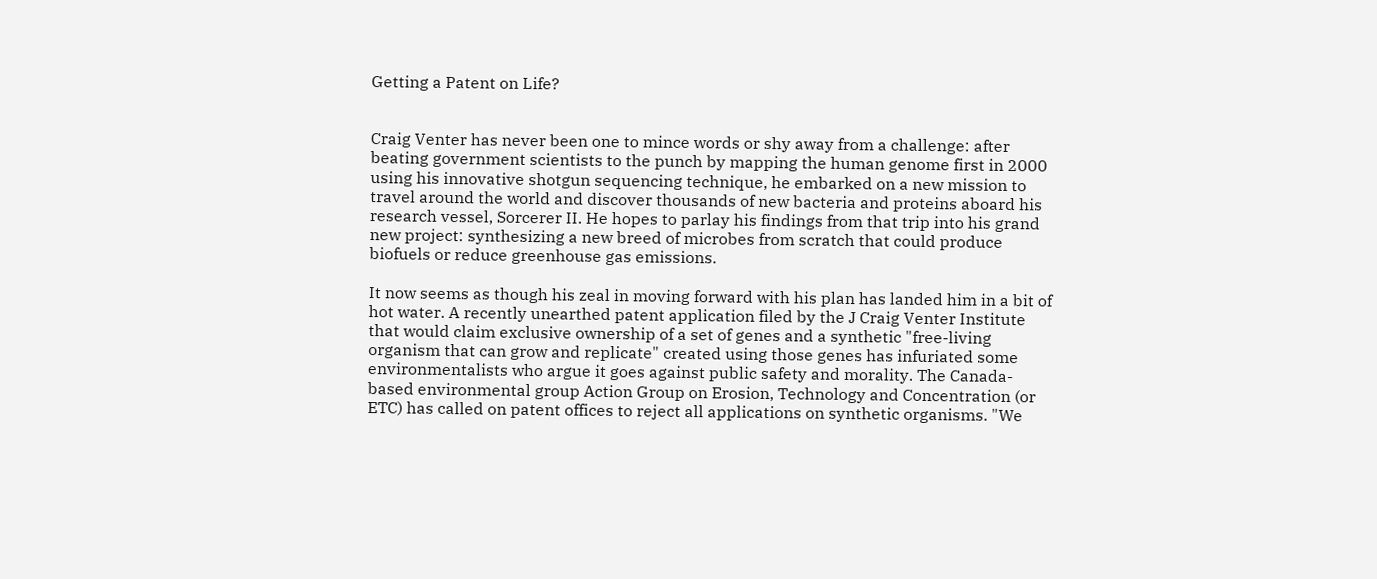Getting a Patent on Life?


Craig Venter has never been one to mince words or shy away from a challenge: after beating government scientists to the punch by mapping the human genome first in 2000 using his innovative shotgun sequencing technique, he embarked on a new mission to travel around the world and discover thousands of new bacteria and proteins aboard his research vessel, Sorcerer II. He hopes to parlay his findings from that trip into his grand new project: synthesizing a new breed of microbes from scratch that could produce biofuels or reduce greenhouse gas emissions.

It now seems as though his zeal in moving forward with his plan has landed him in a bit of hot water. A recently unearthed patent application filed by the J Craig Venter Institute that would claim exclusive ownership of a set of genes and a synthetic "free-living organism that can grow and replicate" created using those genes has infuriated some environmentalists who argue it goes against public safety and morality. The Canada-based environmental group Action Group on Erosion, Technology and Concentration (or ETC) has called on patent offices to reject all applications on synthetic organisms. "We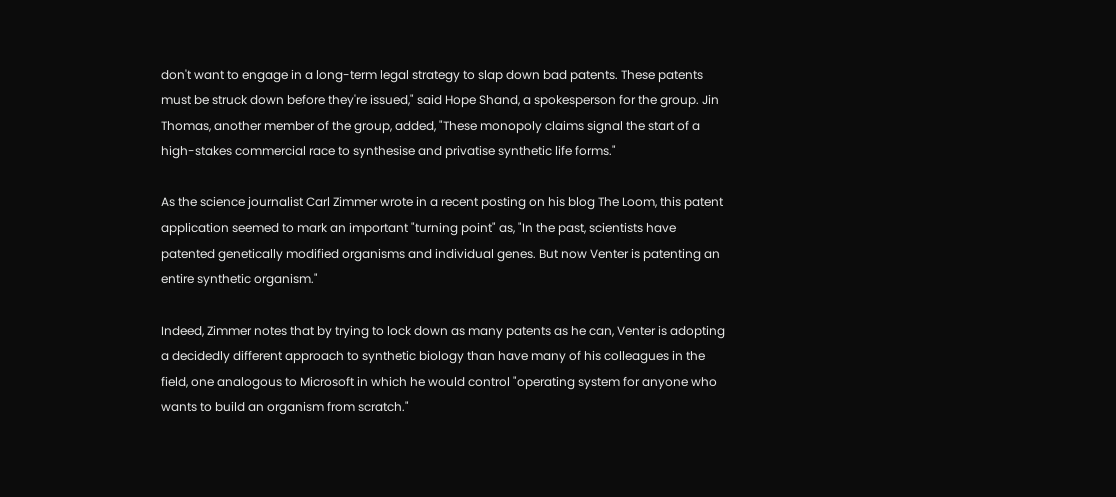don't want to engage in a long-term legal strategy to slap down bad patents. These patents must be struck down before they're issued," said Hope Shand, a spokesperson for the group. Jin Thomas, another member of the group, added, "These monopoly claims signal the start of a high-stakes commercial race to synthesise and privatise synthetic life forms."

As the science journalist Carl Zimmer wrote in a recent posting on his blog The Loom, this patent application seemed to mark an important "turning point" as, "In the past, scientists have patented genetically modified organisms and individual genes. But now Venter is patenting an entire synthetic organism."

Indeed, Zimmer notes that by trying to lock down as many patents as he can, Venter is adopting a decidedly different approach to synthetic biology than have many of his colleagues in the field, one analogous to Microsoft in which he would control "operating system for anyone who wants to build an organism from scratch."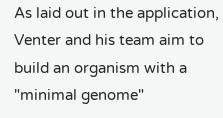As laid out in the application, Venter and his team aim to build an organism with a "minimal genome"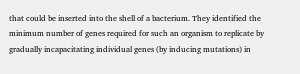that could be inserted into the shell of a bacterium. They identified the minimum number of genes required for such an organism to replicate by gradually incapacitating individual genes (by inducing mutations) in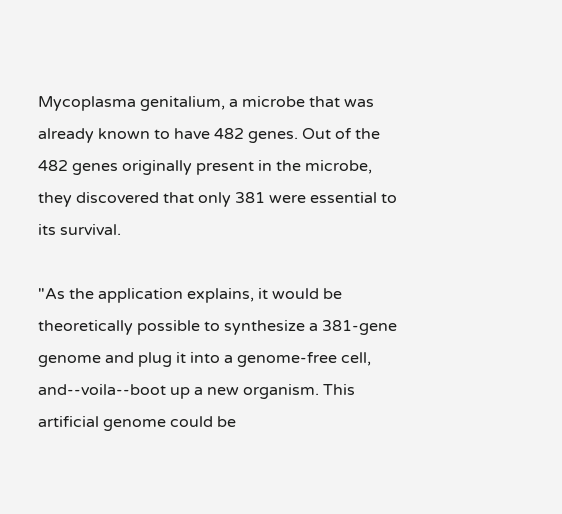Mycoplasma genitalium, a microbe that was already known to have 482 genes. Out of the 482 genes originally present in the microbe, they discovered that only 381 were essential to its survival.

"As the application explains, it would be theoretically possible to synthesize a 381-gene genome and plug it into a genome-free cell, and--voila--boot up a new organism. This artificial genome could be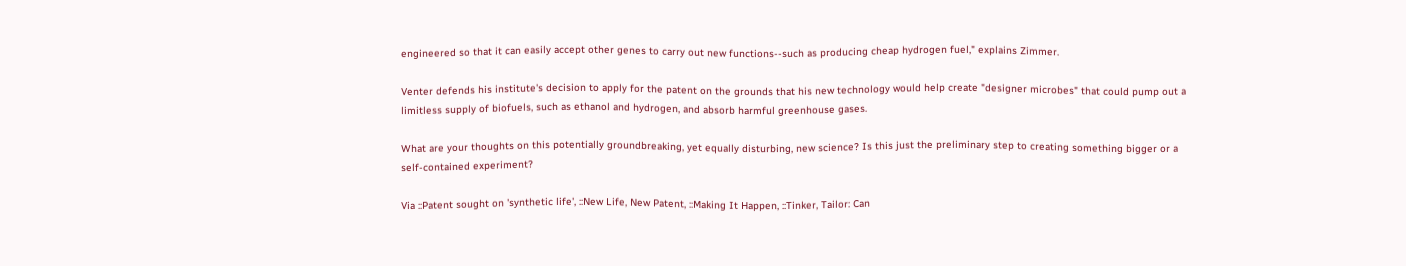engineered so that it can easily accept other genes to carry out new functions--such as producing cheap hydrogen fuel," explains Zimmer.

Venter defends his institute's decision to apply for the patent on the grounds that his new technology would help create "designer microbes" that could pump out a limitless supply of biofuels, such as ethanol and hydrogen, and absorb harmful greenhouse gases.

What are your thoughts on this potentially groundbreaking, yet equally disturbing, new science? Is this just the preliminary step to creating something bigger or a self-contained experiment?

Via ::Patent sought on 'synthetic life', ::New Life, New Patent, ::Making It Happen, ::Tinker, Tailor: Can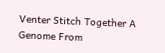Venter Stitch Together A Genome From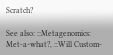Scratch?

See also: ::Metagenomics: Met-a-what?, ::Will Custom-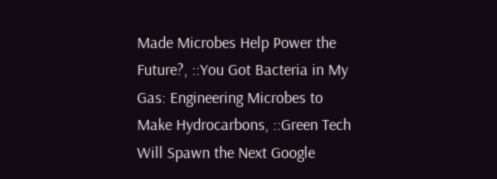Made Microbes Help Power the Future?, ::You Got Bacteria in My Gas: Engineering Microbes to Make Hydrocarbons, ::Green Tech Will Spawn the Next Google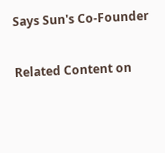Says Sun's Co-Founder

Related Content on